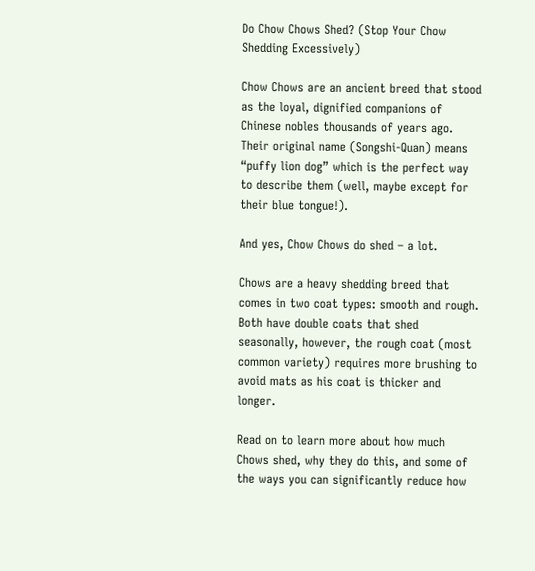Do Chow Chows Shed? (Stop Your Chow Shedding Excessively)

Chow Chows are an ancient breed that stood as the loyal, dignified companions of Chinese nobles thousands of years ago. Their original name (Songshi-Quan) means “puffy lion dog” which is the perfect way to describe them (well, maybe except for their blue tongue!).

And yes, Chow Chows do shed – a lot.

Chows are a heavy shedding breed that comes in two coat types: smooth and rough. Both have double coats that shed seasonally, however, the rough coat (most common variety) requires more brushing to avoid mats as his coat is thicker and longer.

Read on to learn more about how much Chows shed, why they do this, and some of the ways you can significantly reduce how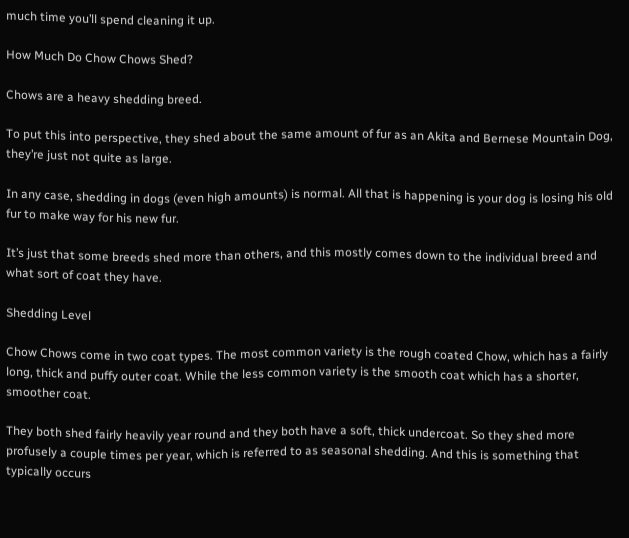much time you’ll spend cleaning it up.

How Much Do Chow Chows Shed?

Chows are a heavy shedding breed.

To put this into perspective, they shed about the same amount of fur as an Akita and Bernese Mountain Dog, they’re just not quite as large.

In any case, shedding in dogs (even high amounts) is normal. All that is happening is your dog is losing his old fur to make way for his new fur.

It’s just that some breeds shed more than others, and this mostly comes down to the individual breed and what sort of coat they have.

Shedding Level

Chow Chows come in two coat types. The most common variety is the rough coated Chow, which has a fairly long, thick and puffy outer coat. While the less common variety is the smooth coat which has a shorter, smoother coat.

They both shed fairly heavily year round and they both have a soft, thick undercoat. So they shed more profusely a couple times per year, which is referred to as seasonal shedding. And this is something that typically occurs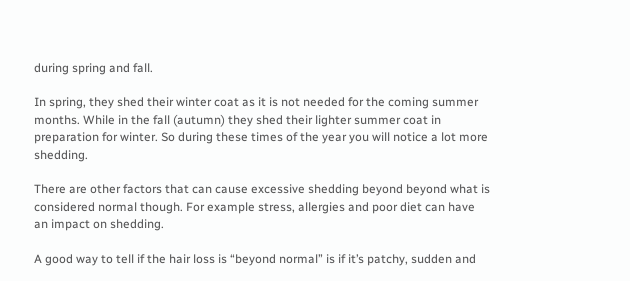during spring and fall.

In spring, they shed their winter coat as it is not needed for the coming summer months. While in the fall (autumn) they shed their lighter summer coat in preparation for winter. So during these times of the year you will notice a lot more shedding.

There are other factors that can cause excessive shedding beyond beyond what is considered normal though. For example stress, allergies and poor diet can have an impact on shedding.

A good way to tell if the hair loss is “beyond normal” is if it’s patchy, sudden and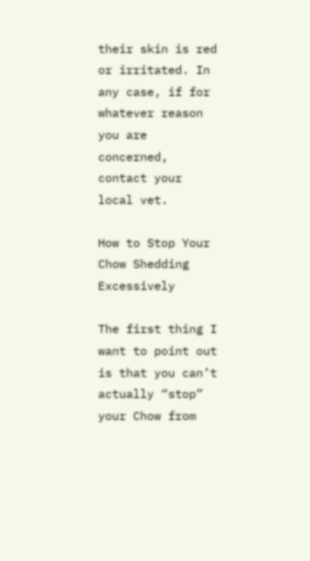their skin is red or irritated. In any case, if for whatever reason you are concerned, contact your local vet.

How to Stop Your Chow Shedding Excessively

The first thing I want to point out is that you can’t actually “stop” your Chow from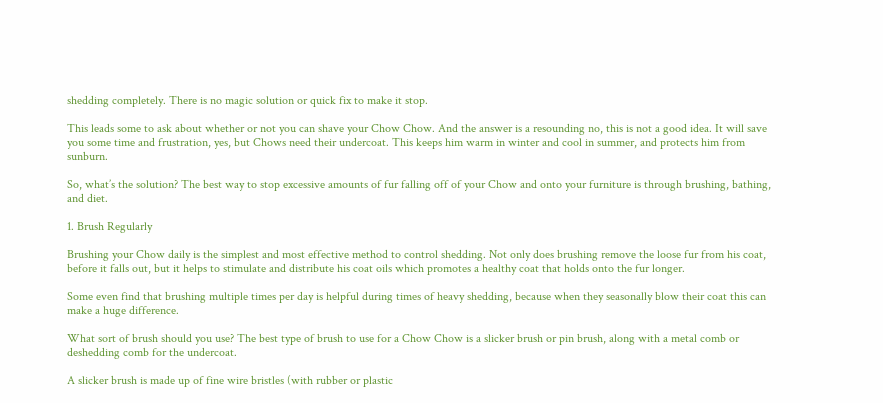shedding completely. There is no magic solution or quick fix to make it stop.

This leads some to ask about whether or not you can shave your Chow Chow. And the answer is a resounding no, this is not a good idea. It will save you some time and frustration, yes, but Chows need their undercoat. This keeps him warm in winter and cool in summer, and protects him from sunburn.

So, what’s the solution? The best way to stop excessive amounts of fur falling off of your Chow and onto your furniture is through brushing, bathing, and diet.

1. Brush Regularly

Brushing your Chow daily is the simplest and most effective method to control shedding. Not only does brushing remove the loose fur from his coat, before it falls out, but it helps to stimulate and distribute his coat oils which promotes a healthy coat that holds onto the fur longer.

Some even find that brushing multiple times per day is helpful during times of heavy shedding, because when they seasonally blow their coat this can make a huge difference.

What sort of brush should you use? The best type of brush to use for a Chow Chow is a slicker brush or pin brush, along with a metal comb or deshedding comb for the undercoat.

A slicker brush is made up of fine wire bristles (with rubber or plastic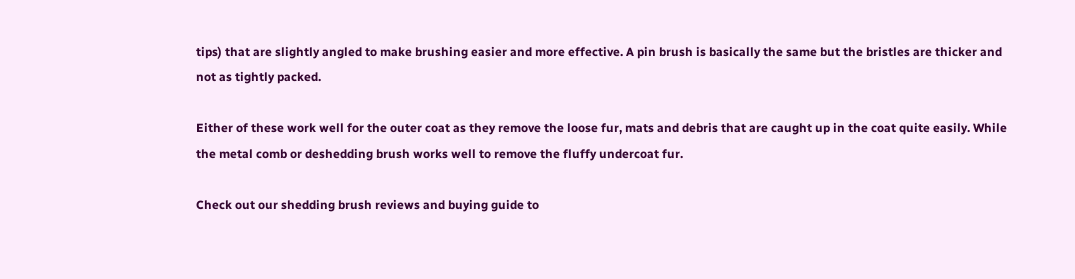tips) that are slightly angled to make brushing easier and more effective. A pin brush is basically the same but the bristles are thicker and not as tightly packed.

Either of these work well for the outer coat as they remove the loose fur, mats and debris that are caught up in the coat quite easily. While the metal comb or deshedding brush works well to remove the fluffy undercoat fur.

Check out our shedding brush reviews and buying guide to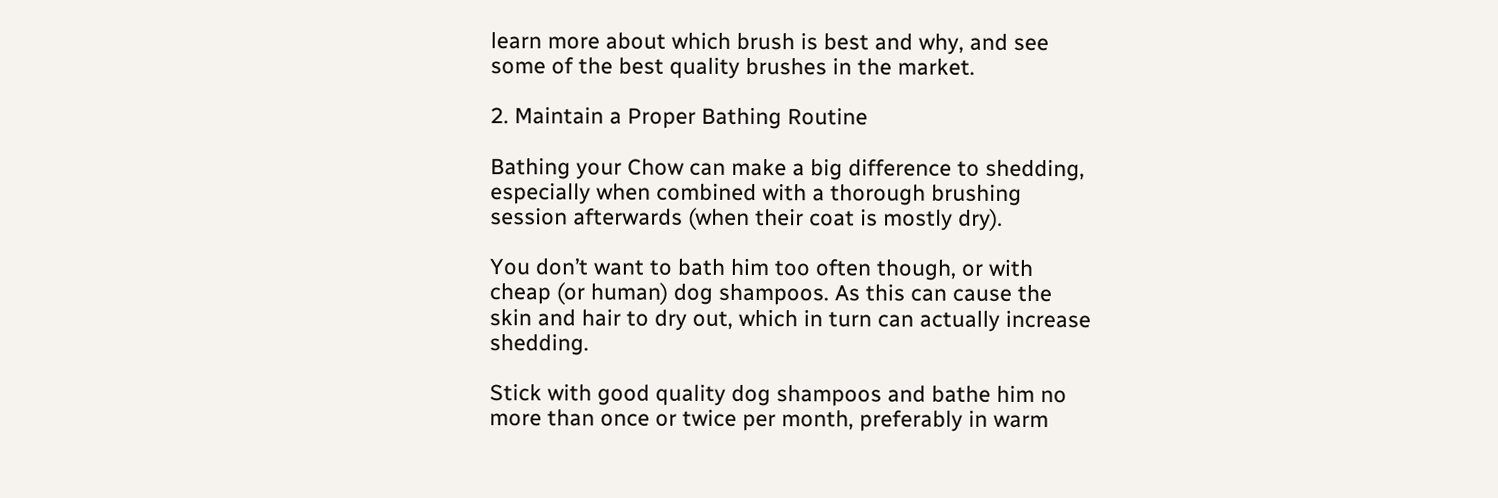learn more about which brush is best and why, and see some of the best quality brushes in the market.

2. Maintain a Proper Bathing Routine

Bathing your Chow can make a big difference to shedding, especially when combined with a thorough brushing session afterwards (when their coat is mostly dry).

You don’t want to bath him too often though, or with cheap (or human) dog shampoos. As this can cause the skin and hair to dry out, which in turn can actually increase shedding.

Stick with good quality dog shampoos and bathe him no more than once or twice per month, preferably in warm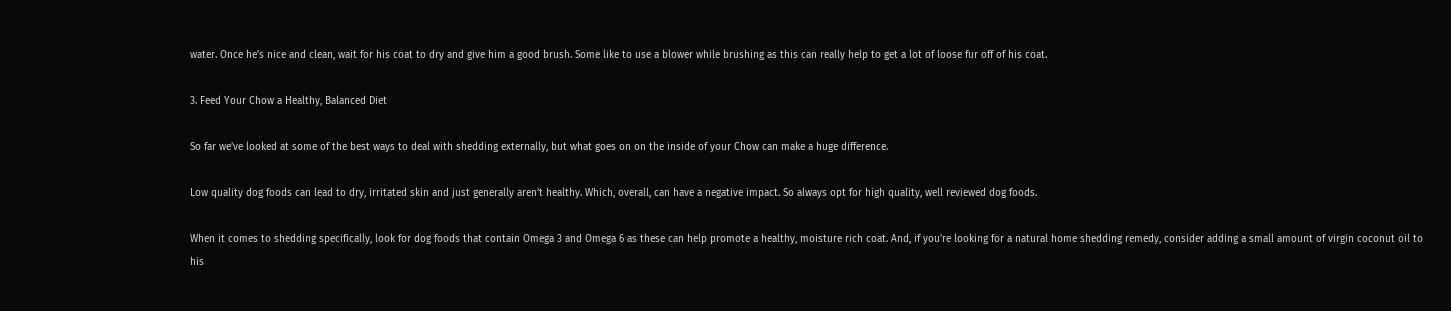water. Once he’s nice and clean, wait for his coat to dry and give him a good brush. Some like to use a blower while brushing as this can really help to get a lot of loose fur off of his coat.

3. Feed Your Chow a Healthy, Balanced Diet

So far we’ve looked at some of the best ways to deal with shedding externally, but what goes on on the inside of your Chow can make a huge difference.

Low quality dog foods can lead to dry, irritated skin and just generally aren’t healthy. Which, overall, can have a negative impact. So always opt for high quality, well reviewed dog foods.

When it comes to shedding specifically, look for dog foods that contain Omega 3 and Omega 6 as these can help promote a healthy, moisture rich coat. And, if you’re looking for a natural home shedding remedy, consider adding a small amount of virgin coconut oil to his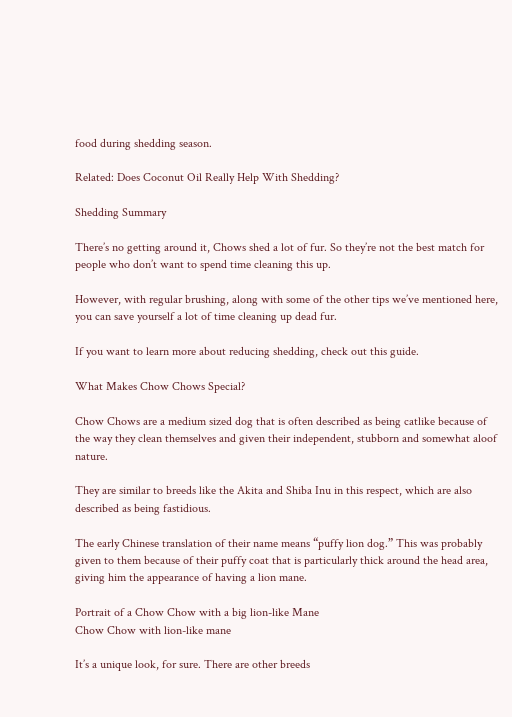food during shedding season.

Related: Does Coconut Oil Really Help With Shedding?

Shedding Summary

There’s no getting around it, Chows shed a lot of fur. So they’re not the best match for people who don’t want to spend time cleaning this up.

However, with regular brushing, along with some of the other tips we’ve mentioned here, you can save yourself a lot of time cleaning up dead fur.

If you want to learn more about reducing shedding, check out this guide.

What Makes Chow Chows Special?

Chow Chows are a medium sized dog that is often described as being catlike because of the way they clean themselves and given their independent, stubborn and somewhat aloof nature.

They are similar to breeds like the Akita and Shiba Inu in this respect, which are also described as being fastidious.

The early Chinese translation of their name means “puffy lion dog.” This was probably given to them because of their puffy coat that is particularly thick around the head area, giving him the appearance of having a lion mane.

Portrait of a Chow Chow with a big lion-like Mane
Chow Chow with lion-like mane

It’s a unique look, for sure. There are other breeds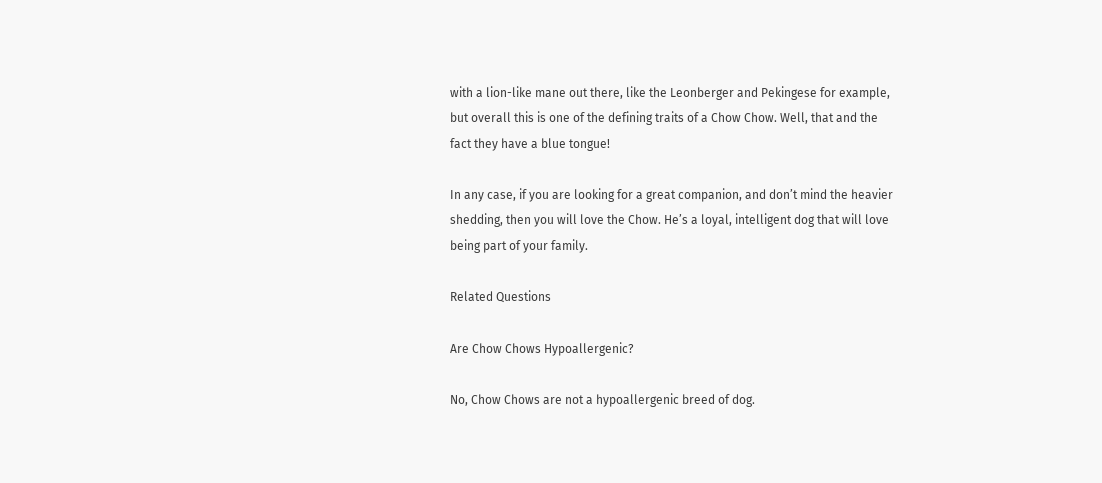with a lion-like mane out there, like the Leonberger and Pekingese for example, but overall this is one of the defining traits of a Chow Chow. Well, that and the fact they have a blue tongue!

In any case, if you are looking for a great companion, and don’t mind the heavier shedding, then you will love the Chow. He’s a loyal, intelligent dog that will love being part of your family.

Related Questions

Are Chow Chows Hypoallergenic?

No, Chow Chows are not a hypoallergenic breed of dog.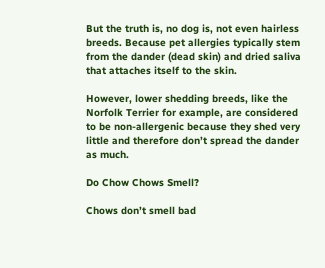But the truth is, no dog is, not even hairless breeds. Because pet allergies typically stem from the dander (dead skin) and dried saliva that attaches itself to the skin.

However, lower shedding breeds, like the Norfolk Terrier for example, are considered to be non-allergenic because they shed very little and therefore don’t spread the dander as much.

Do Chow Chows Smell?

Chows don’t smell bad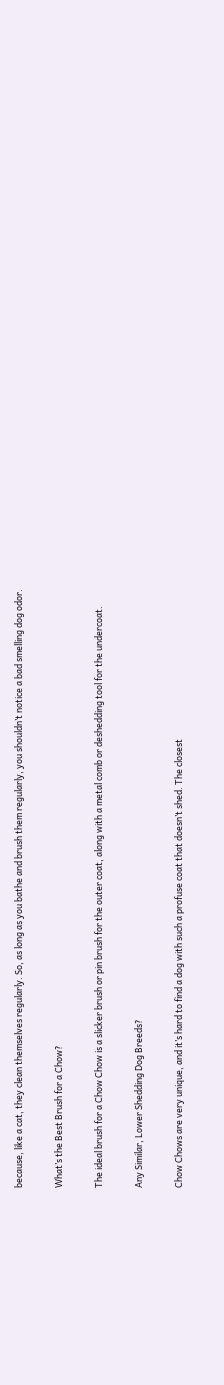because, like a cat, they clean themselves regularly. So, as long as you bathe and brush them regularly, you shouldn’t notice a bad smelling dog odor.

What’s the Best Brush for a Chow?

The ideal brush for a Chow Chow is a slicker brush or pin brush for the outer coat, along with a metal comb or deshedding tool for the undercoat.

Any Similar, Lower Shedding Dog Breeds?

Chow Chows are very unique, and it’s hard to find a dog with such a profuse coat that doesn’t shed. The closest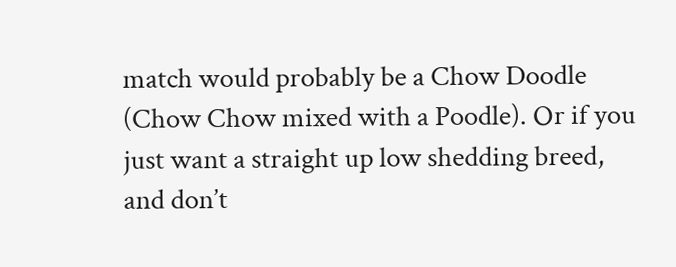match would probably be a Chow Doodle (Chow Chow mixed with a Poodle). Or if you just want a straight up low shedding breed, and don’t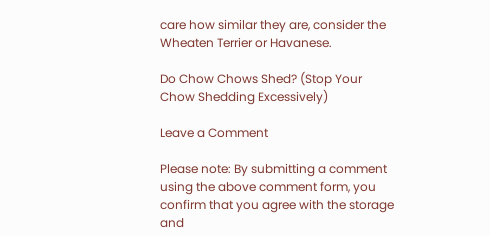care how similar they are, consider the Wheaten Terrier or Havanese.

Do Chow Chows Shed? (Stop Your Chow Shedding Excessively)

Leave a Comment

Please note: By submitting a comment using the above comment form, you confirm that you agree with the storage and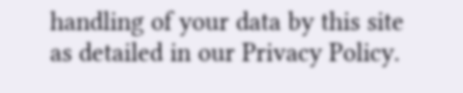handling of your data by this site as detailed in our Privacy Policy.